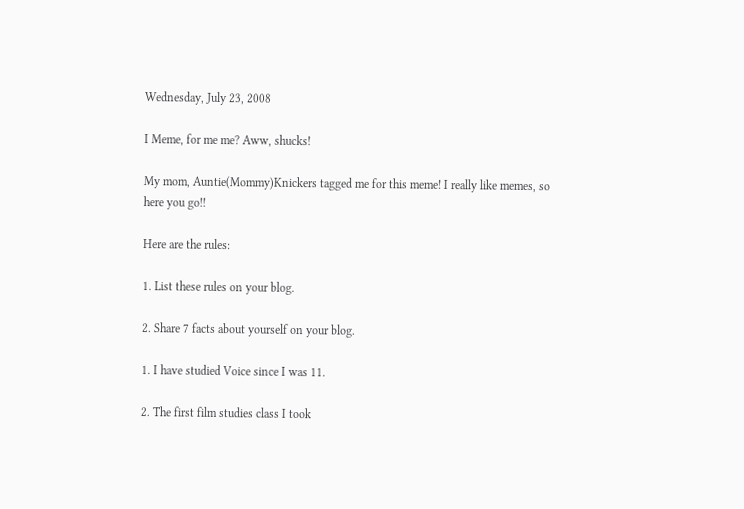Wednesday, July 23, 2008

I Meme, for me me? Aww, shucks!

My mom, Auntie(Mommy)Knickers tagged me for this meme! I really like memes, so here you go!!

Here are the rules:

1. List these rules on your blog.

2. Share 7 facts about yourself on your blog.

1. I have studied Voice since I was 11.

2. The first film studies class I took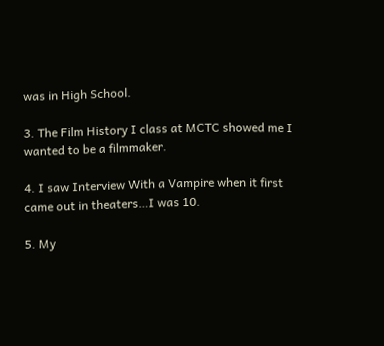was in High School.

3. The Film History I class at MCTC showed me I wanted to be a filmmaker.

4. I saw Interview With a Vampire when it first came out in theaters…I was 10.

5. My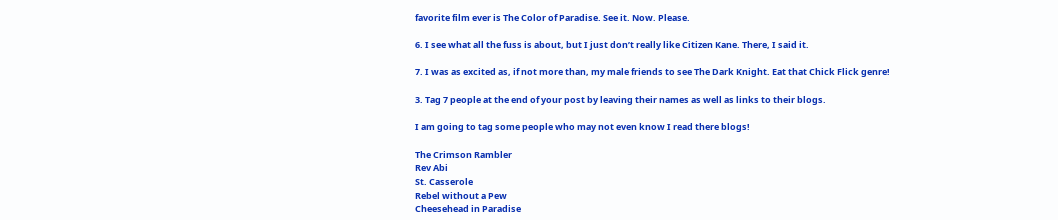favorite film ever is The Color of Paradise. See it. Now. Please.

6. I see what all the fuss is about, but I just don’t really like Citizen Kane. There, I said it.

7. I was as excited as, if not more than, my male friends to see The Dark Knight. Eat that Chick Flick genre!

3. Tag 7 people at the end of your post by leaving their names as well as links to their blogs.

I am going to tag some people who may not even know I read there blogs!

The Crimson Rambler
Rev Abi
St. Casserole
Rebel without a Pew
Cheesehead in Paradise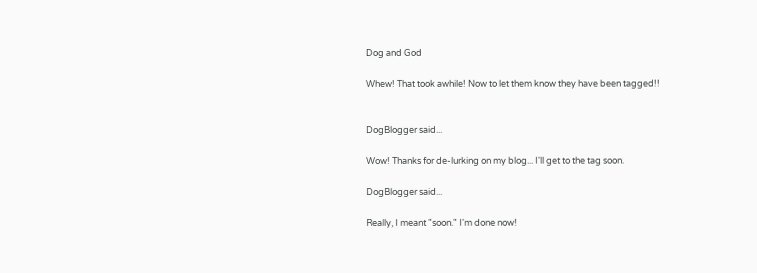Dog and God

Whew! That took awhile! Now to let them know they have been tagged!!


DogBlogger said...

Wow! Thanks for de-lurking on my blog... I'll get to the tag soon.

DogBlogger said...

Really, I meant "soon." I'm done now!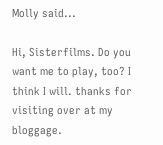Molly said...

Hi, Sisterfilms. Do you want me to play, too? I think I will. thanks for visiting over at my bloggage.